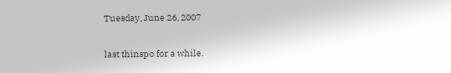Tuesday, June 26, 2007

last thinspo for a while.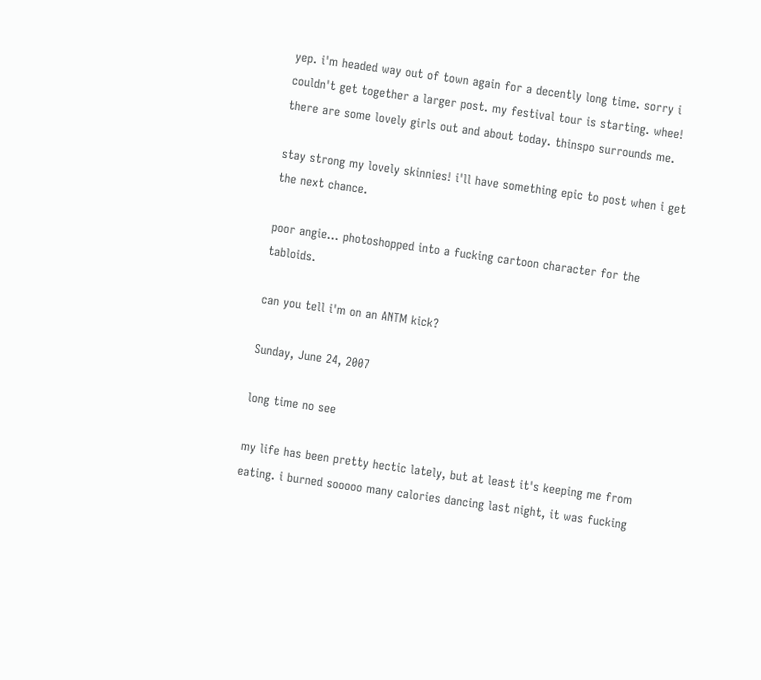yep. i'm headed way out of town again for a decently long time. sorry i couldn't get together a larger post. my festival tour is starting. whee! there are some lovely girls out and about today. thinspo surrounds me.

stay strong my lovely skinnies! i'll have something epic to post when i get the next chance.

poor angie... photoshopped into a fucking cartoon character for the tabloids.

can you tell i'm on an ANTM kick?

Sunday, June 24, 2007

long time no see

my life has been pretty hectic lately, but at least it's keeping me from eating. i burned sooooo many calories dancing last night, it was fucking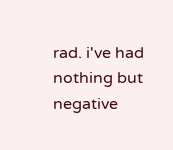rad. i've had nothing but negative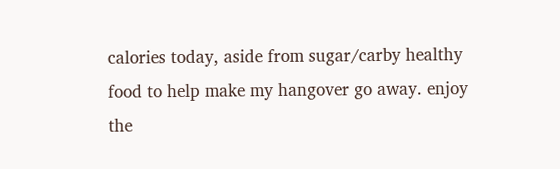calories today, aside from sugar/carby healthy food to help make my hangover go away. enjoy the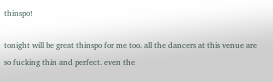thinspo!

tonight will be great thinspo for me too. all the dancers at this venue are so fucking thin and perfect. even the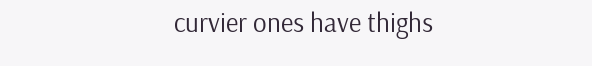curvier ones have thighs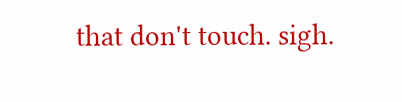that don't touch. sigh.